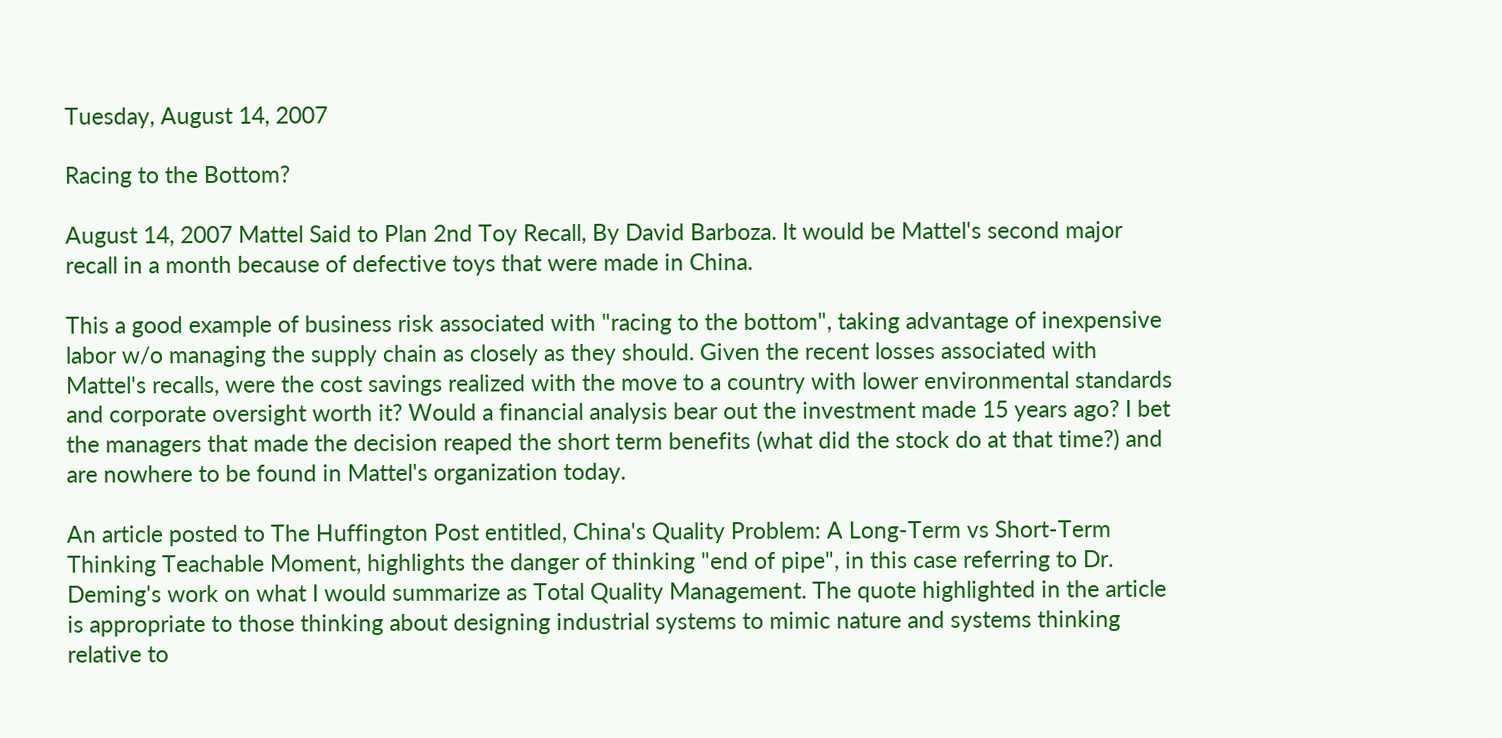Tuesday, August 14, 2007

Racing to the Bottom?

August 14, 2007 Mattel Said to Plan 2nd Toy Recall, By David Barboza. It would be Mattel's second major recall in a month because of defective toys that were made in China.

This a good example of business risk associated with "racing to the bottom", taking advantage of inexpensive labor w/o managing the supply chain as closely as they should. Given the recent losses associated with Mattel's recalls, were the cost savings realized with the move to a country with lower environmental standards and corporate oversight worth it? Would a financial analysis bear out the investment made 15 years ago? I bet the managers that made the decision reaped the short term benefits (what did the stock do at that time?) and are nowhere to be found in Mattel's organization today.

An article posted to The Huffington Post entitled, China's Quality Problem: A Long-Term vs Short-Term Thinking Teachable Moment, highlights the danger of thinking "end of pipe", in this case referring to Dr. Deming's work on what I would summarize as Total Quality Management. The quote highlighted in the article is appropriate to those thinking about designing industrial systems to mimic nature and systems thinking relative to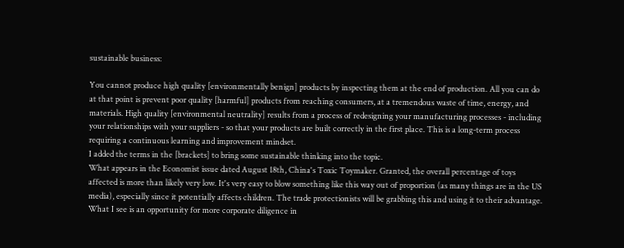sustainable business:

You cannot produce high quality [environmentally benign] products by inspecting them at the end of production. All you can do at that point is prevent poor quality [harmful] products from reaching consumers, at a tremendous waste of time, energy, and materials. High quality [environmental neutrality] results from a process of redesigning your manufacturing processes - including your relationships with your suppliers - so that your products are built correctly in the first place. This is a long-term process requiring a continuous learning and improvement mindset.
I added the terms in the [brackets] to bring some sustainable thinking into the topic.
What appears in the Economist issue dated August 18th, China's Toxic Toymaker. Granted, the overall percentage of toys affected is more than likely very low. It's very easy to blow something like this way out of proportion (as many things are in the US media), especially since it potentially affects children. The trade protectionists will be grabbing this and using it to their advantage. What I see is an opportunity for more corporate diligence in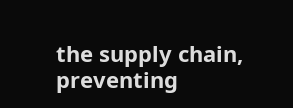the supply chain, preventing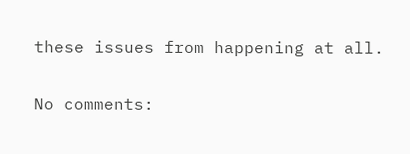these issues from happening at all.

No comments: